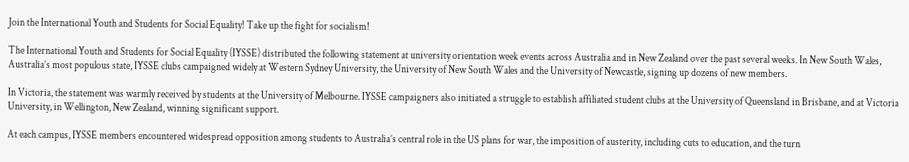Join the International Youth and Students for Social Equality! Take up the fight for socialism!

The International Youth and Students for Social Equality (IYSSE) distributed the following statement at university orientation week events across Australia and in New Zealand over the past several weeks. In New South Wales, Australia’s most populous state, IYSSE clubs campaigned widely at Western Sydney University, the University of New South Wales and the University of Newcastle, signing up dozens of new members.

In Victoria, the statement was warmly received by students at the University of Melbourne. IYSSE campaigners also initiated a struggle to establish affiliated student clubs at the University of Queensland in Brisbane, and at Victoria University, in Wellington, New Zealand, winning significant support.

At each campus, IYSSE members encountered widespread opposition among students to Australia’s central role in the US plans for war, the imposition of austerity, including cuts to education, and the turn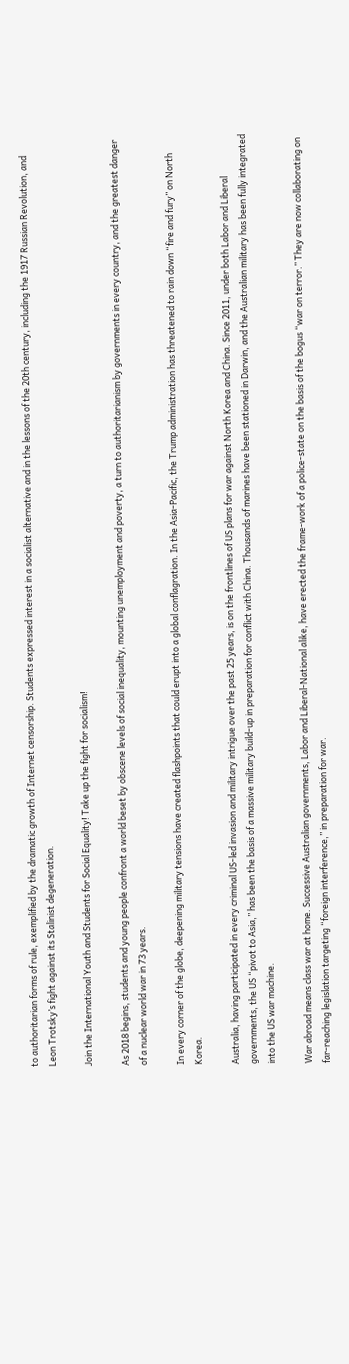to authoritarian forms of rule, exemplified by the dramatic growth of Internet censorship. Students expressed interest in a socialist alternative and in the lessons of the 20th century, including the 1917 Russian Revolution, and Leon Trotsky’s fight against its Stalinist degeneration.

Join the International Youth and Students for Social Equality! Take up the fight for socialism!

As 2018 begins, students and young people confront a world beset by obscene levels of social inequality, mounting unemployment and poverty, a turn to authoritarianism by governments in every country, and the greatest danger of a nuclear world war in 73 years.

In every corner of the globe, deepening military tensions have created flashpoints that could erupt into a global conflagration. In the Asia-Pacific, the Trump administration has threatened to rain down “fire and fury” on North Korea.

Australia, having participated in every criminal US-led invasion and military intrigue over the past 25 years, is on the frontlines of US plans for war against North Korea and China. Since 2011, under both Labor and Liberal governments, the US “pivot to Asia,” has been the basis of a massive military build-up in preparation for conflict with China. Thousands of marines have been stationed in Darwin, and the Australian military has been fully integrated into the US war machine.

War abroad means class war at home. Successive Australian governments, Labor and Liberal-National alike, have erected the frame-work of a police-state on the basis of the bogus “war on terror.” They are now collaborating on far-reaching legislation targeting “foreign interference,” in preparation for war.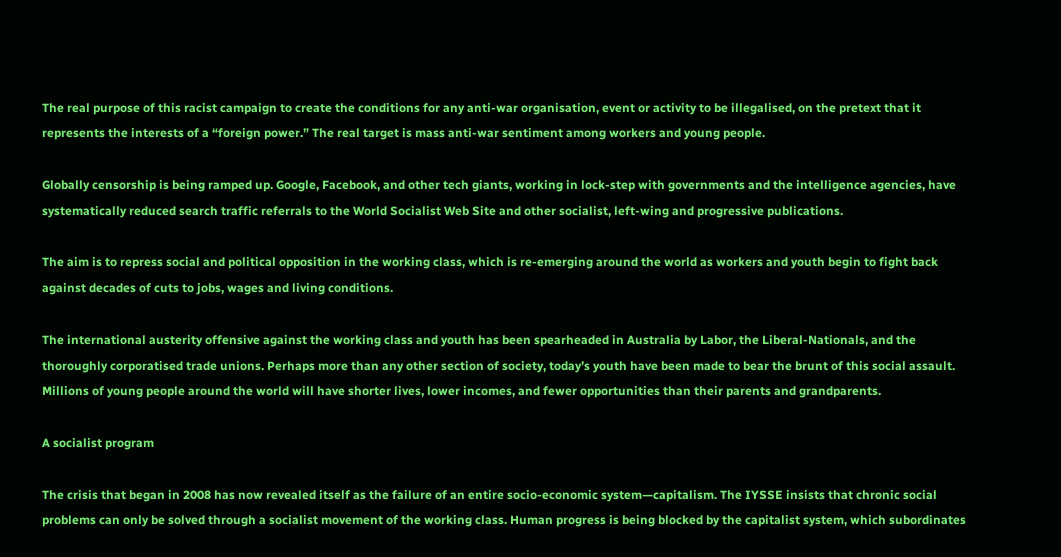The real purpose of this racist campaign to create the conditions for any anti-war organisation, event or activity to be illegalised, on the pretext that it represents the interests of a “foreign power.” The real target is mass anti-war sentiment among workers and young people.

Globally censorship is being ramped up. Google, Facebook, and other tech giants, working in lock-step with governments and the intelligence agencies, have systematically reduced search traffic referrals to the World Socialist Web Site and other socialist, left-wing and progressive publications.

The aim is to repress social and political opposition in the working class, which is re-emerging around the world as workers and youth begin to fight back against decades of cuts to jobs, wages and living conditions.

The international austerity offensive against the working class and youth has been spearheaded in Australia by Labor, the Liberal-Nationals, and the thoroughly corporatised trade unions. Perhaps more than any other section of society, today’s youth have been made to bear the brunt of this social assault. Millions of young people around the world will have shorter lives, lower incomes, and fewer opportunities than their parents and grandparents.

A socialist program

The crisis that began in 2008 has now revealed itself as the failure of an entire socio-economic system—capitalism. The IYSSE insists that chronic social problems can only be solved through a socialist movement of the working class. Human progress is being blocked by the capitalist system, which subordinates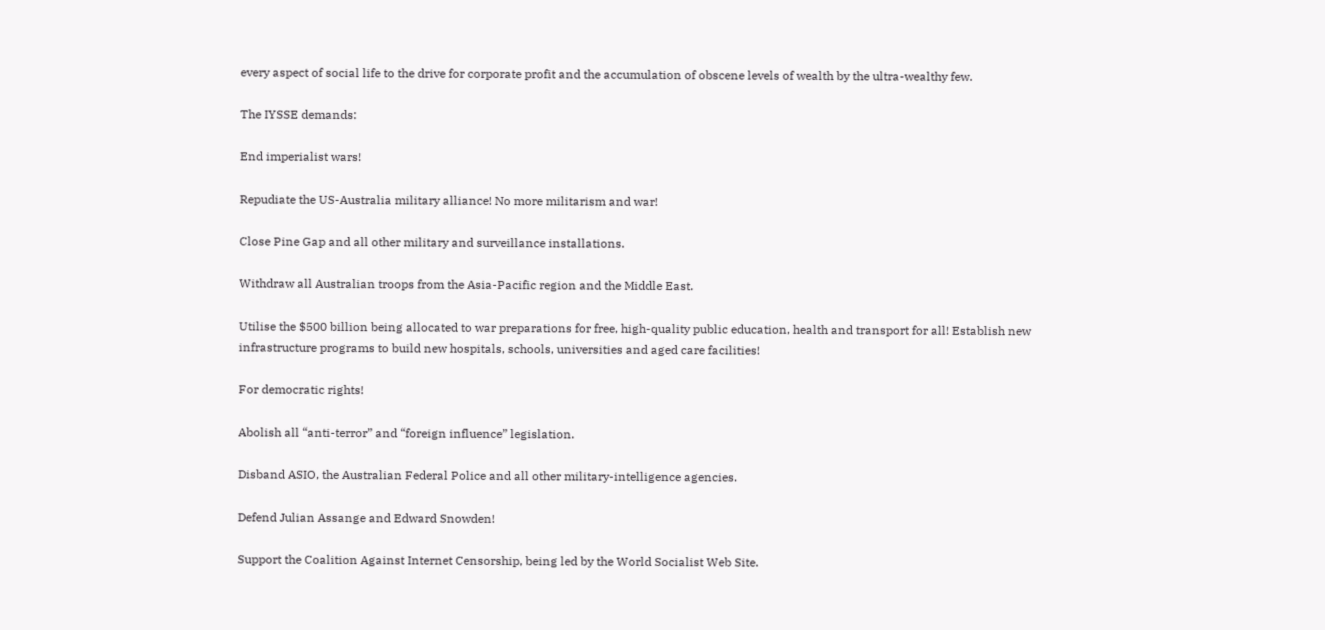every aspect of social life to the drive for corporate profit and the accumulation of obscene levels of wealth by the ultra-wealthy few.

The IYSSE demands:

End imperialist wars!

Repudiate the US-Australia military alliance! No more militarism and war!

Close Pine Gap and all other military and surveillance installations.

Withdraw all Australian troops from the Asia-Pacific region and the Middle East.

Utilise the $500 billion being allocated to war preparations for free, high-quality public education, health and transport for all! Establish new infrastructure programs to build new hospitals, schools, universities and aged care facilities!

For democratic rights!

Abolish all “anti-terror” and “foreign influence” legislation.

Disband ASIO, the Australian Federal Police and all other military-intelligence agencies.

Defend Julian Assange and Edward Snowden!

Support the Coalition Against Internet Censorship, being led by the World Socialist Web Site.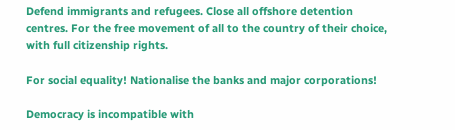Defend immigrants and refugees. Close all offshore detention centres. For the free movement of all to the country of their choice, with full citizenship rights.

For social equality! Nationalise the banks and major corporations!

Democracy is incompatible with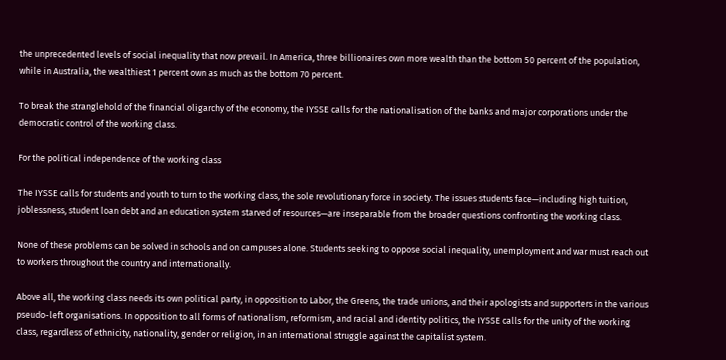the unprecedented levels of social inequality that now prevail. In America, three billionaires own more wealth than the bottom 50 percent of the population, while in Australia, the wealthiest 1 percent own as much as the bottom 70 percent.

To break the stranglehold of the financial oligarchy of the economy, the IYSSE calls for the nationalisation of the banks and major corporations under the democratic control of the working class.

For the political independence of the working class

The IYSSE calls for students and youth to turn to the working class, the sole revolutionary force in society. The issues students face—including high tuition, joblessness, student loan debt and an education system starved of resources—are inseparable from the broader questions confronting the working class.

None of these problems can be solved in schools and on campuses alone. Students seeking to oppose social inequality, unemployment and war must reach out to workers throughout the country and internationally.

Above all, the working class needs its own political party, in opposition to Labor, the Greens, the trade unions, and their apologists and supporters in the various pseudo-left organisations. In opposition to all forms of nationalism, reformism, and racial and identity politics, the IYSSE calls for the unity of the working class, regardless of ethnicity, nationality, gender or religion, in an international struggle against the capitalist system.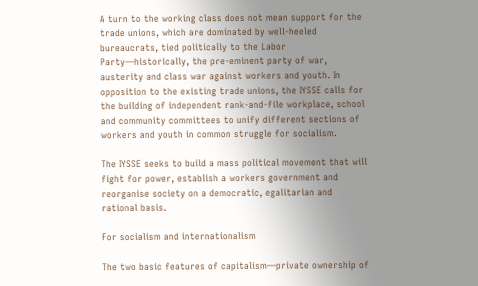A turn to the working class does not mean support for the trade unions, which are dominated by well-heeled bureaucrats, tied politically to the Labor Party—historically, the pre-eminent party of war, austerity and class war against workers and youth. In opposition to the existing trade unions, the IYSSE calls for the building of independent rank-and-file workplace, school and community committees to unify different sections of workers and youth in common struggle for socialism.

The IYSSE seeks to build a mass political movement that will fight for power, establish a workers government and reorganise society on a democratic, egalitarian and rational basis.

For socialism and internationalism

The two basic features of capitalism—private ownership of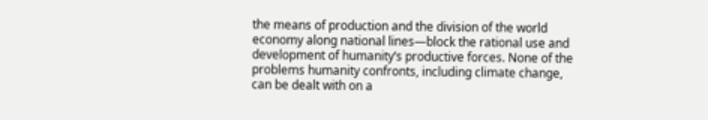the means of production and the division of the world economy along national lines—block the rational use and development of humanity’s productive forces. None of the problems humanity confronts, including climate change, can be dealt with on a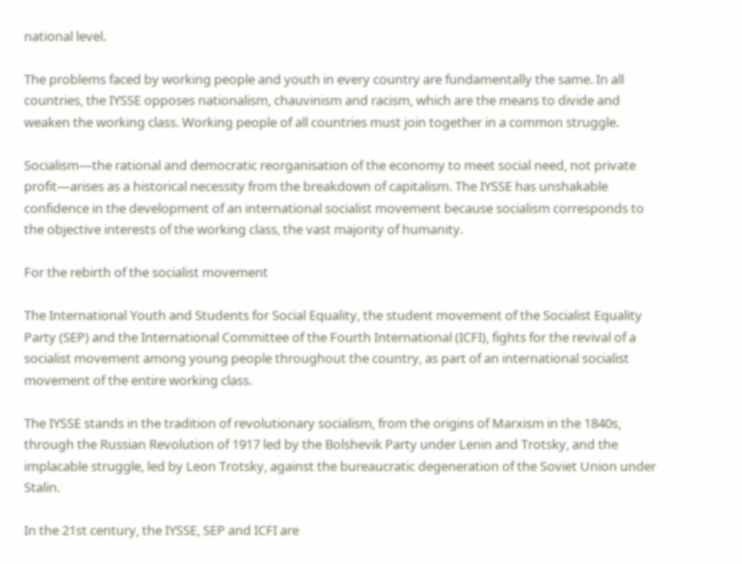national level.

The problems faced by working people and youth in every country are fundamentally the same. In all countries, the IYSSE opposes nationalism, chauvinism and racism, which are the means to divide and weaken the working class. Working people of all countries must join together in a common struggle.

Socialism—the rational and democratic reorganisation of the economy to meet social need, not private profit—arises as a historical necessity from the breakdown of capitalism. The IYSSE has unshakable confidence in the development of an international socialist movement because socialism corresponds to the objective interests of the working class, the vast majority of humanity.

For the rebirth of the socialist movement

The International Youth and Students for Social Equality, the student movement of the Socialist Equality Party (SEP) and the International Committee of the Fourth International (ICFI), fights for the revival of a socialist movement among young people throughout the country, as part of an international socialist movement of the entire working class.

The IYSSE stands in the tradition of revolutionary socialism, from the origins of Marxism in the 1840s, through the Russian Revolution of 1917 led by the Bolshevik Party under Lenin and Trotsky, and the implacable struggle, led by Leon Trotsky, against the bureaucratic degeneration of the Soviet Union under Stalin.

In the 21st century, the IYSSE, SEP and ICFI are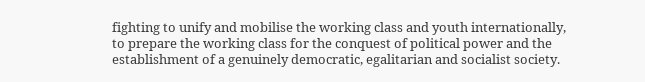fighting to unify and mobilise the working class and youth internationally, to prepare the working class for the conquest of political power and the establishment of a genuinely democratic, egalitarian and socialist society.